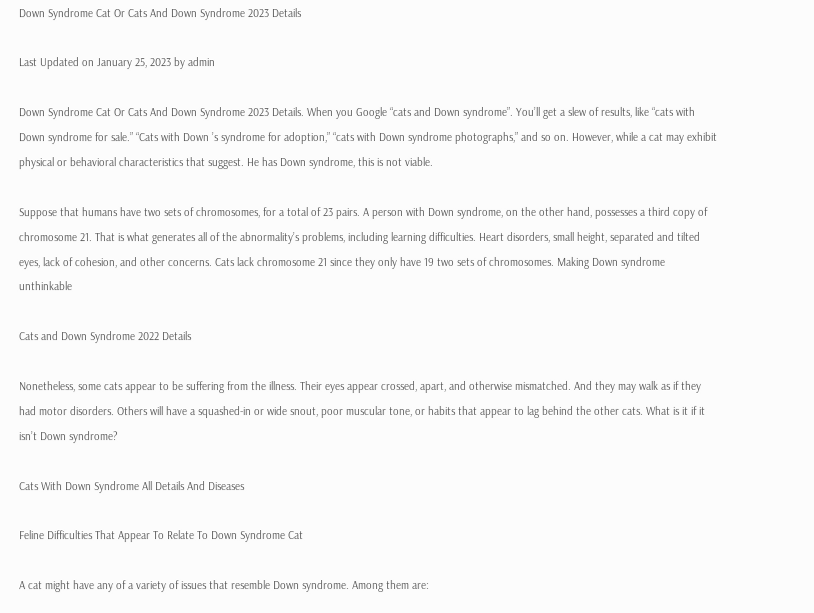Down Syndrome Cat Or Cats And Down Syndrome 2023 Details

Last Updated on January 25, 2023 by admin

Down Syndrome Cat Or Cats And Down Syndrome 2023 Details. When you Google “cats and Down syndrome”. You’ll get a slew of results, like “cats with Down syndrome for sale.” “Cats with Down ’s syndrome for adoption,” “cats with Down syndrome photographs,” and so on. However, while a cat may exhibit physical or behavioral characteristics that suggest. He has Down syndrome, this is not viable.

Suppose that humans have two sets of chromosomes, for a total of 23 pairs. A person with Down syndrome, on the other hand, possesses a third copy of chromosome 21. That is what generates all of the abnormality’s problems, including learning difficulties. Heart disorders, small height, separated and tilted eyes, lack of cohesion, and other concerns. Cats lack chromosome 21 since they only have 19 two sets of chromosomes. Making Down syndrome unthinkable

Cats and Down Syndrome 2022 Details

Nonetheless, some cats appear to be suffering from the illness. Their eyes appear crossed, apart, and otherwise mismatched. And they may walk as if they had motor disorders. Others will have a squashed-in or wide snout, poor muscular tone, or habits that appear to lag behind the other cats. What is it if it isn’t Down syndrome?

Cats With Down Syndrome All Details And Diseases

Feline Difficulties That Appear To Relate To Down Syndrome Cat

A cat might have any of a variety of issues that resemble Down syndrome. Among them are: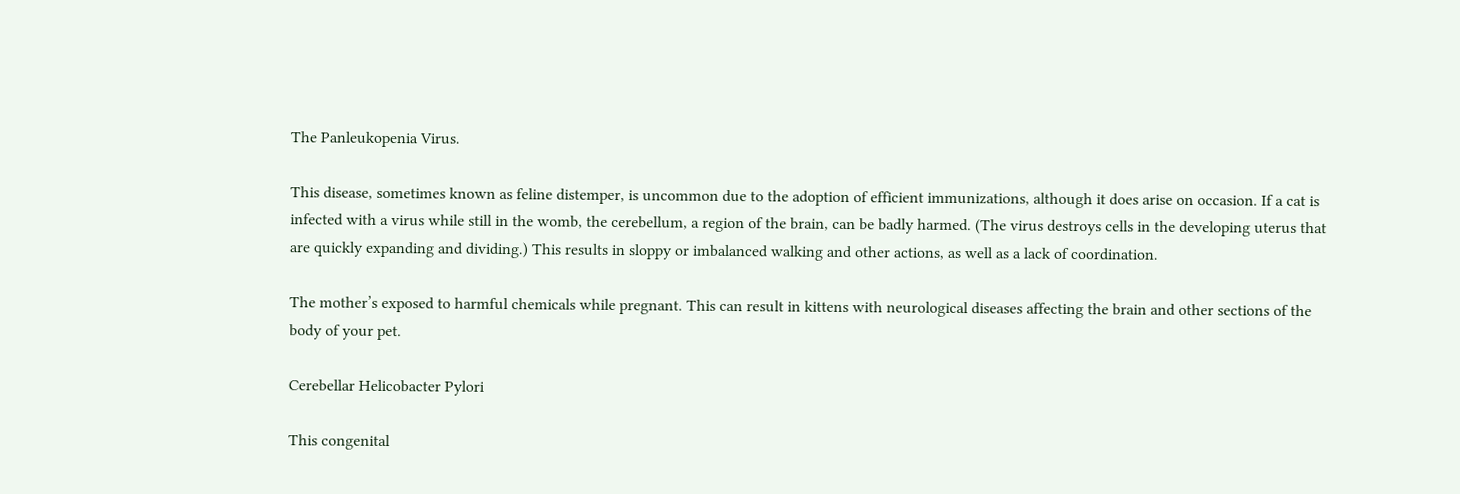The Panleukopenia Virus.

This disease, sometimes known as feline distemper, is uncommon due to the adoption of efficient immunizations, although it does arise on occasion. If a cat is infected with a virus while still in the womb, the cerebellum, a region of the brain, can be badly harmed. (The virus destroys cells in the developing uterus that are quickly expanding and dividing.) This results in sloppy or imbalanced walking and other actions, as well as a lack of coordination.

The mother’s exposed to harmful chemicals while pregnant. This can result in kittens with neurological diseases affecting the brain and other sections of the body of your pet.

Cerebellar Helicobacter Pylori

This congenital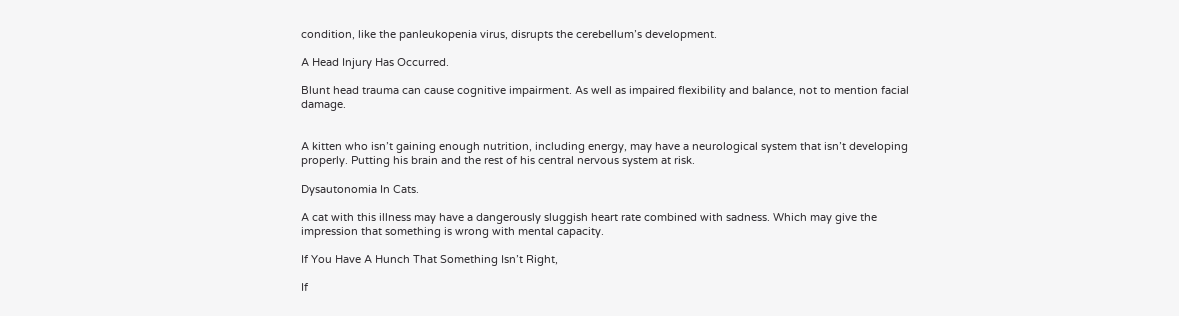condition, like the panleukopenia virus, disrupts the cerebellum’s development.

A Head Injury Has Occurred.

Blunt head trauma can cause cognitive impairment. As well as impaired flexibility and balance, not to mention facial damage.


A kitten who isn’t gaining enough nutrition, including energy, may have a neurological system that isn’t developing properly. Putting his brain and the rest of his central nervous system at risk.

Dysautonomia In Cats.

A cat with this illness may have a dangerously sluggish heart rate combined with sadness. Which may give the impression that something is wrong with mental capacity.

If You Have A Hunch That Something Isn’t Right,

If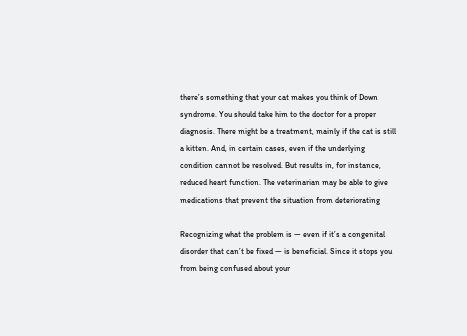there’s something that your cat makes you think of Down syndrome. You should take him to the doctor for a proper diagnosis. There might be a treatment, mainly if the cat is still a kitten. And, in certain cases, even if the underlying condition cannot be resolved. But results in, for instance, reduced heart function. The veterinarian may be able to give medications that prevent the situation from deteriorating

Recognizing what the problem is — even if it’s a congenital disorder that can’t be fixed — is beneficial. Since it stops you from being confused about your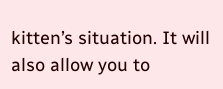kitten’s situation. It will also allow you to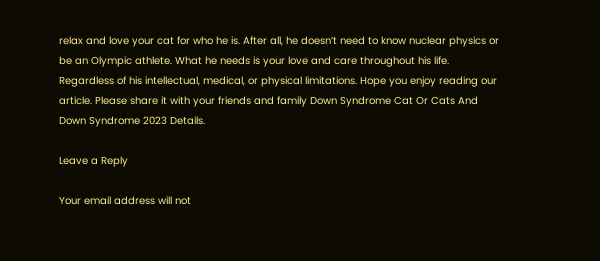relax and love your cat for who he is. After all, he doesn’t need to know nuclear physics or be an Olympic athlete. What he needs is your love and care throughout his life. Regardless of his intellectual, medical, or physical limitations. Hope you enjoy reading our article. Please share it with your friends and family Down Syndrome Cat Or Cats And Down Syndrome 2023 Details.

Leave a Reply

Your email address will not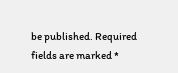be published. Required fields are marked *